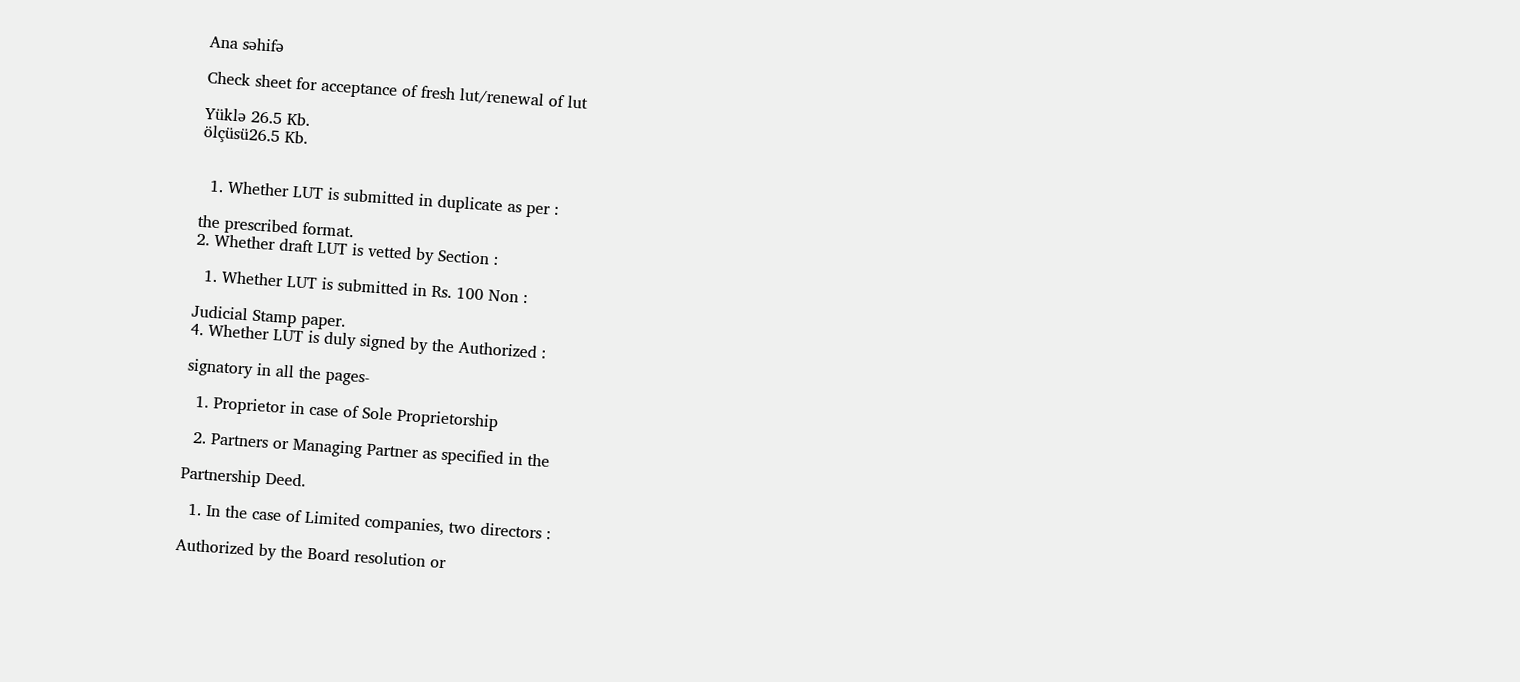Ana səhifə

Check sheet for acceptance of fresh lut/renewal of lut

Yüklə 26.5 Kb.
ölçüsü26.5 Kb.


  1. Whether LUT is submitted in duplicate as per :

the prescribed format.
2. Whether draft LUT is vetted by Section :

  1. Whether LUT is submitted in Rs. 100 Non :

Judicial Stamp paper.
4. Whether LUT is duly signed by the Authorized :

signatory in all the pages-

  1. Proprietor in case of Sole Proprietorship

  2. Partners or Managing Partner as specified in the

Partnership Deed.

  1. In the case of Limited companies, two directors :

Authorized by the Board resolution or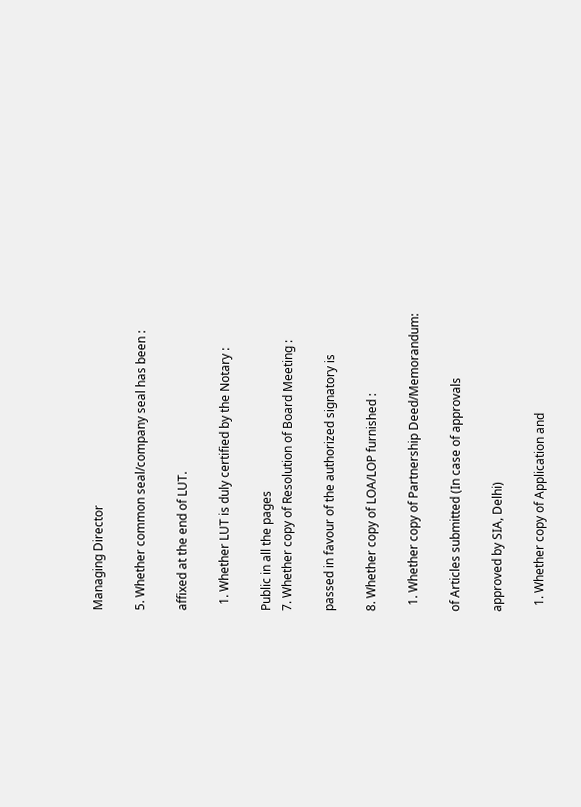Managing Director

5. Whether common seal/company seal has been :

affixed at the end of LUT.

  1. Whether LUT is duly certified by the Notary :

Public in all the pages
7. Whether copy of Resolution of Board Meeting :

passed in favour of the authorized signatory is

8. Whether copy of LOA/LOP furnished :

  1. Whether copy of Partnership Deed/Memorandum:

of Articles submitted (In case of approvals

approved by SIA, Delhi)

  1. Whether copy of Application and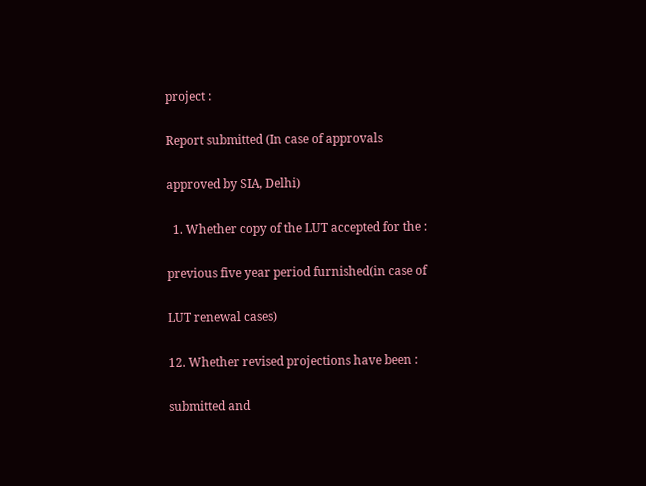project :

Report submitted (In case of approvals

approved by SIA, Delhi)

  1. Whether copy of the LUT accepted for the :

previous five year period furnished(in case of

LUT renewal cases)

12. Whether revised projections have been :

submitted and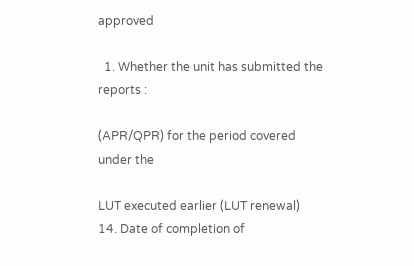approved

  1. Whether the unit has submitted the reports :

(APR/QPR) for the period covered under the

LUT executed earlier (LUT renewal)
14. Date of completion of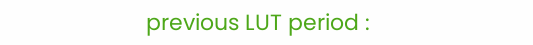previous LUT period :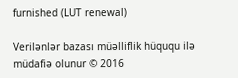furnished (LUT renewal)

Verilənlər bazası müəlliflik hüququ ilə müdafiə olunur © 2016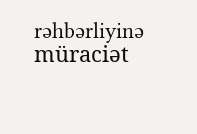rəhbərliyinə müraciət